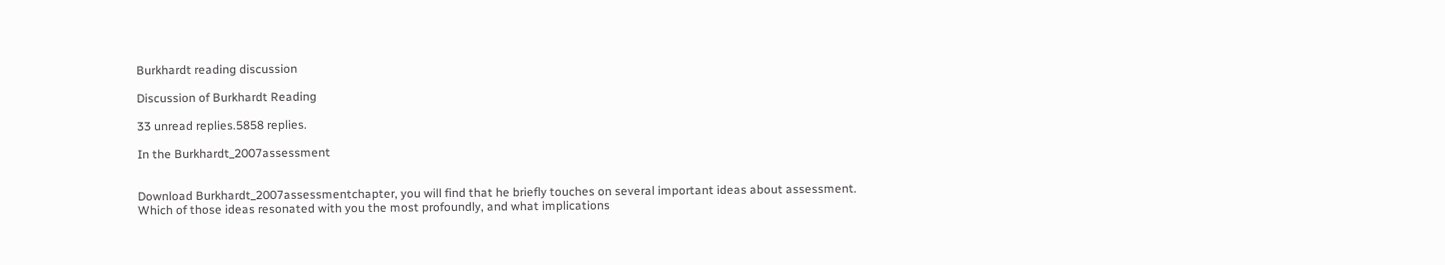Burkhardt reading discussion

Discussion of Burkhardt Reading

33 unread replies.5858 replies.

In the Burkhardt_2007assessment


Download Burkhardt_2007assessmentchapter, you will find that he briefly touches on several important ideas about assessment. Which of those ideas resonated with you the most profoundly, and what implications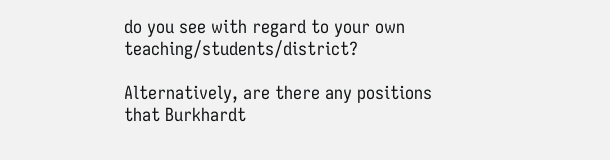do you see with regard to your own teaching/students/district?

Alternatively, are there any positions that Burkhardt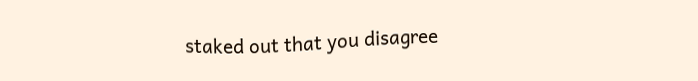staked out that you disagree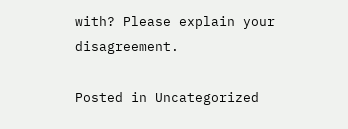with? Please explain your disagreement.

Posted in Uncategorized